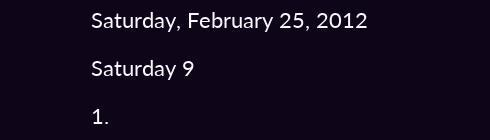Saturday, February 25, 2012

Saturday 9

1.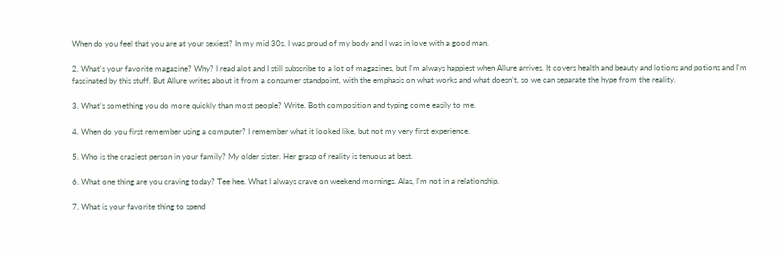When do you feel that you are at your sexiest? In my mid 30s. I was proud of my body and I was in love with a good man.

2. What's your favorite magazine? Why? I read alot and I still subscribe to a lot of magazines, but I'm always happiest when Allure arrives. It covers health and beauty and lotions and potions and I'm fascinated by this stuff. But Allure writes about it from a consumer standpoint, with the emphasis on what works and what doesn't, so we can separate the hype from the reality.

3. What’s something you do more quickly than most people? Write. Both composition and typing come easily to me.

4. When do you first remember using a computer? I remember what it looked like, but not my very first experience.

5. Who is the craziest person in your family? My older sister. Her grasp of reality is tenuous at best.

6. What one thing are you craving today? Tee hee. What I always crave on weekend mornings. Alas, I'm not in a relationship.

7. What is your favorite thing to spend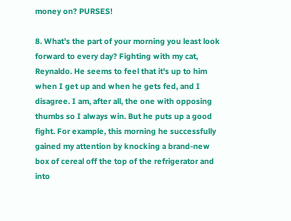money on? PURSES!

8. What’s the part of your morning you least look forward to every day? Fighting with my cat, Reynaldo. He seems to feel that it's up to him when I get up and when he gets fed, and I disagree. I am, after all, the one with opposing thumbs so I always win. But he puts up a good fight. For example, this morning he successfully gained my attention by knocking a brand-new box of cereal off the top of the refrigerator and into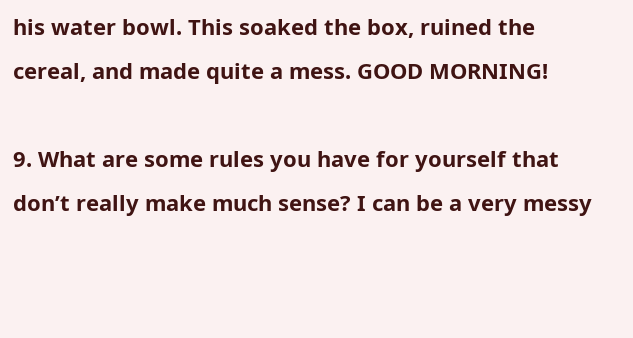his water bowl. This soaked the box, ruined the cereal, and made quite a mess. GOOD MORNING!

9. What are some rules you have for yourself that don’t really make much sense? I can be a very messy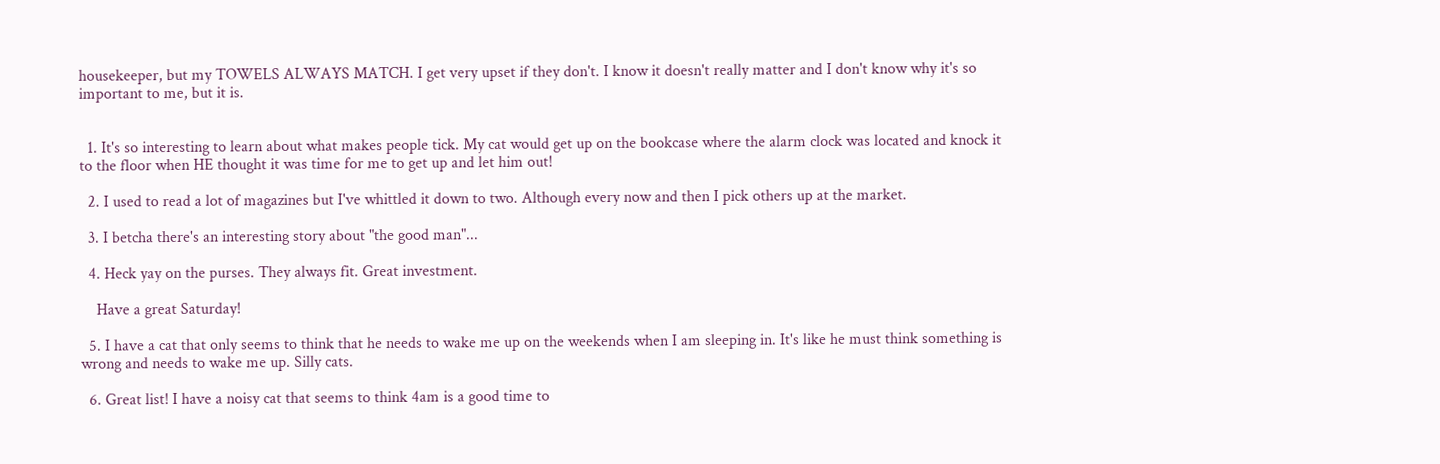housekeeper, but my TOWELS ALWAYS MATCH. I get very upset if they don't. I know it doesn't really matter and I don't know why it's so important to me, but it is.


  1. It's so interesting to learn about what makes people tick. My cat would get up on the bookcase where the alarm clock was located and knock it to the floor when HE thought it was time for me to get up and let him out!

  2. I used to read a lot of magazines but I've whittled it down to two. Although every now and then I pick others up at the market.

  3. I betcha there's an interesting story about "the good man"...

  4. Heck yay on the purses. They always fit. Great investment.

    Have a great Saturday!

  5. I have a cat that only seems to think that he needs to wake me up on the weekends when I am sleeping in. It's like he must think something is wrong and needs to wake me up. Silly cats.

  6. Great list! I have a noisy cat that seems to think 4am is a good time to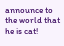announce to the world that he is cat!